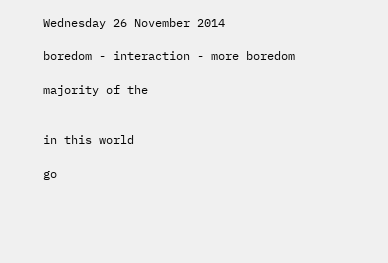Wednesday 26 November 2014

boredom - interaction - more boredom

majority of the


in this world

go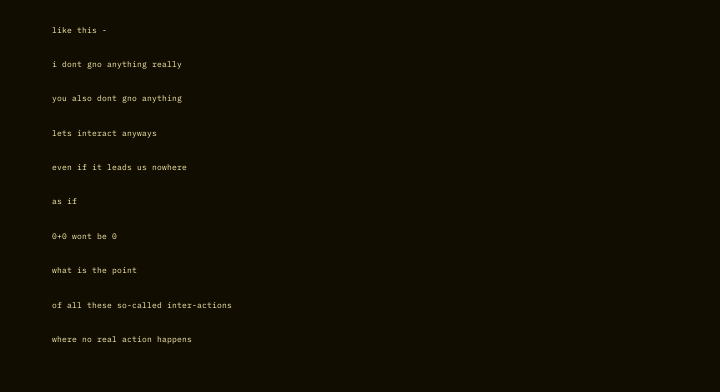like this -

i dont gno anything really

you also dont gno anything

lets interact anyways

even if it leads us nowhere

as if

0+0 wont be 0

what is the point

of all these so-called inter-actions

where no real action happens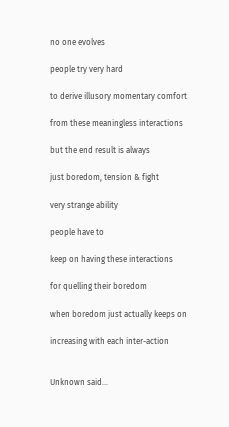no one evolves

people try very hard

to derive illusory momentary comfort

from these meaningless interactions

but the end result is always

just boredom, tension & fight

very strange ability

people have to

keep on having these interactions

for quelling their boredom

when boredom just actually keeps on

increasing with each inter-action


Unknown said...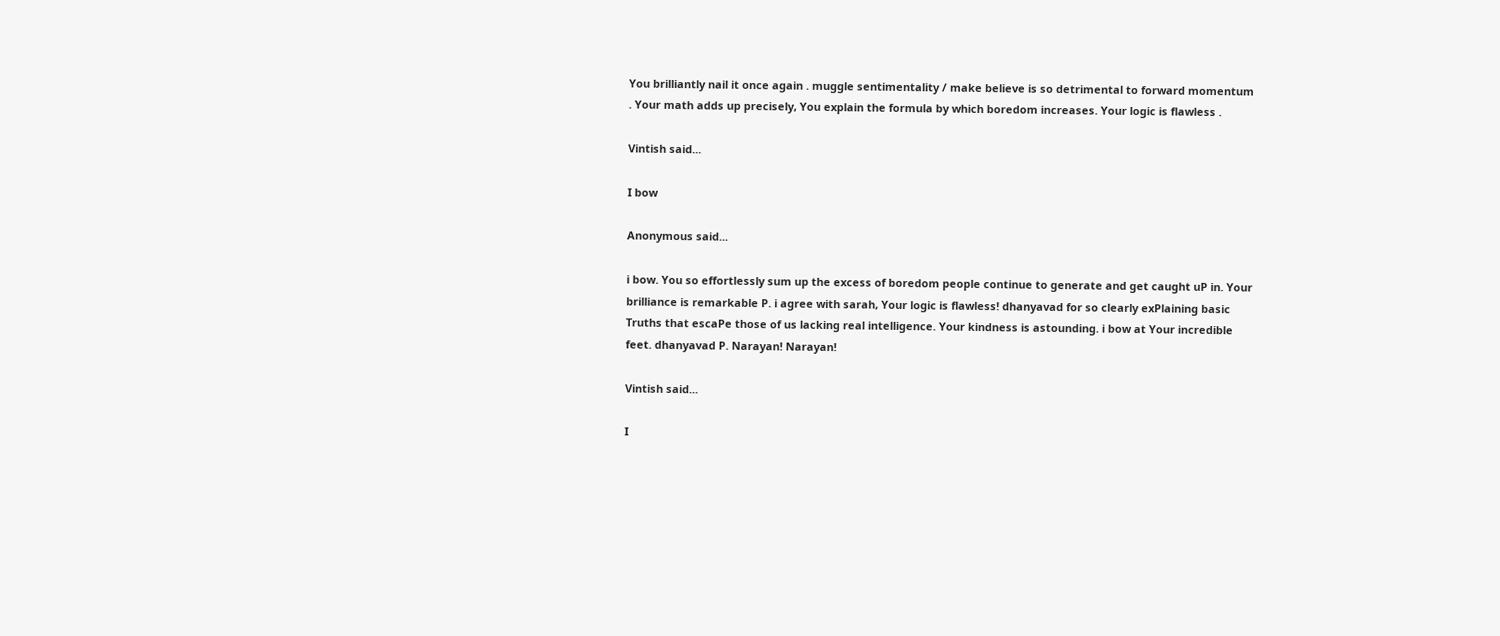You brilliantly nail it once again . muggle sentimentality / make believe is so detrimental to forward momentum . Your math adds up precisely, You explain the formula by which boredom increases. Your logic is flawless .

Vintish said...

I bow

Anonymous said...

i bow. You so effortlessly sum up the excess of boredom people continue to generate and get caught uP in. Your brilliance is remarkable P. i agree with sarah, Your logic is flawless! dhanyavad for so clearly exPlaining basic Truths that escaPe those of us lacking real intelligence. Your kindness is astounding. i bow at Your incredible feet. dhanyavad P. Narayan! Narayan!

Vintish said...

I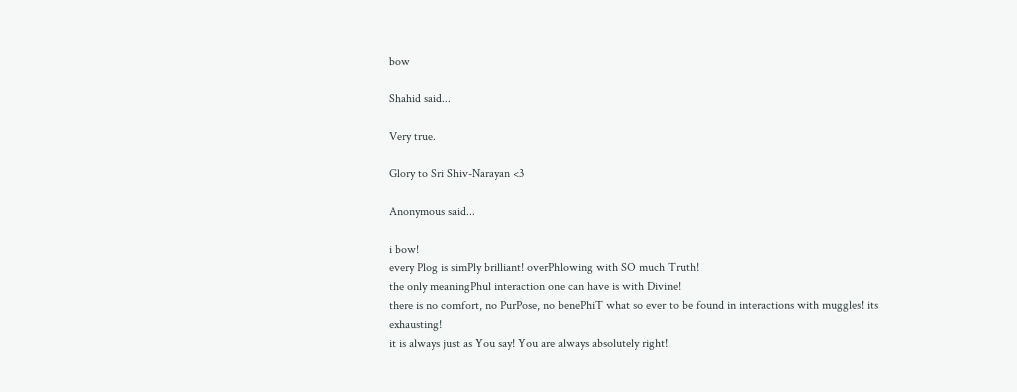bow

Shahid said...

Very true.

Glory to Sri Shiv-Narayan <3

Anonymous said...

i bow!
every Plog is simPly brilliant! overPhlowing with SO much Truth!
the only meaningPhul interaction one can have is with Divine!
there is no comfort, no PurPose, no benePhiT what so ever to be found in interactions with muggles! its exhausting!
it is always just as You say! You are always absolutely right!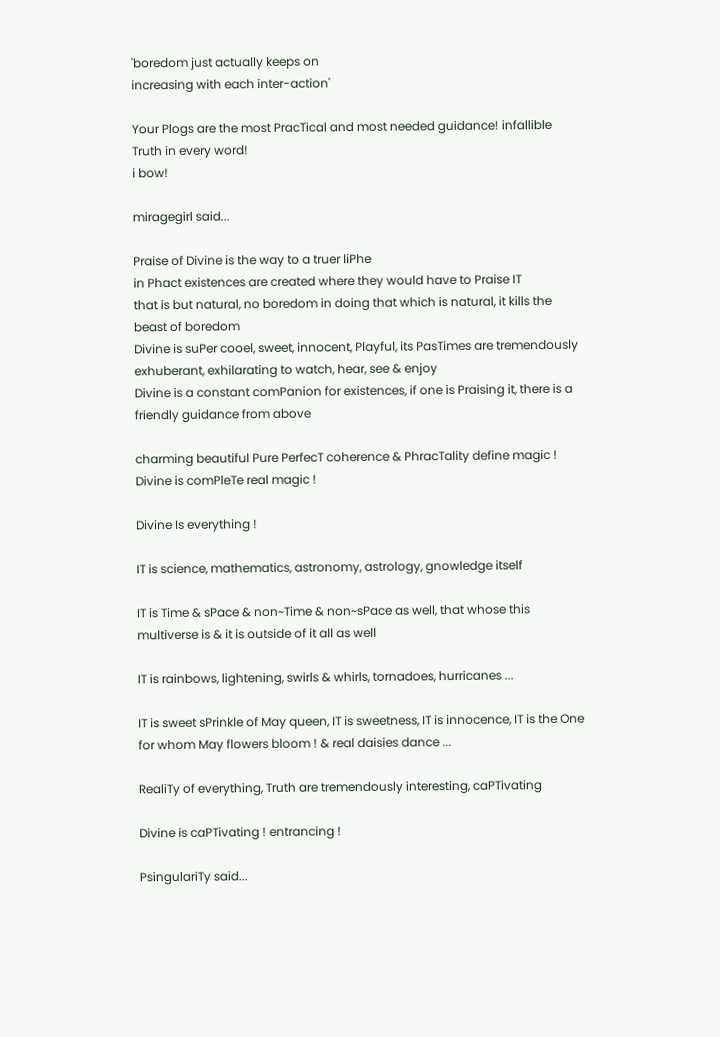'boredom just actually keeps on
increasing with each inter-action'

Your Plogs are the most PracTical and most needed guidance! infallible Truth in every word!
i bow!

miragegirl said...

Praise of Divine is the way to a truer liPhe
in Phact existences are created where they would have to Praise IT
that is but natural, no boredom in doing that which is natural, it kills the beast of boredom
Divine is suPer cooel, sweet, innocent, Playful, its PasTimes are tremendously exhuberant, exhilarating to watch, hear, see & enjoy
Divine is a constant comPanion for existences, if one is Praising it, there is a friendly guidance from above

charming beautiful Pure PerfecT coherence & PhracTality define magic ! Divine is comPleTe real magic !

Divine Is everything !

IT is science, mathematics, astronomy, astrology, gnowledge itself

IT is Time & sPace & non~Time & non~sPace as well, that whose this multiverse is & it is outside of it all as well

IT is rainbows, lightening, swirls & whirls, tornadoes, hurricanes ...

IT is sweet sPrinkle of May queen, IT is sweetness, IT is innocence, IT is the One for whom May flowers bloom ! & real daisies dance ...

RealiTy of everything, Truth are tremendously interesting, caPTivating

Divine is caPTivating ! entrancing !

PsingulariTy said...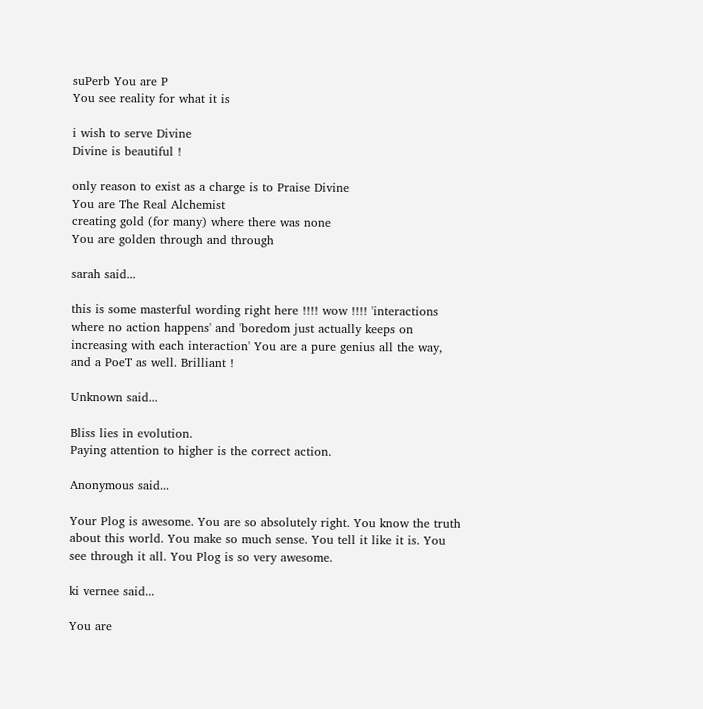suPerb You are P
You see reality for what it is

i wish to serve Divine
Divine is beautiful !

only reason to exist as a charge is to Praise Divine
You are The Real Alchemist
creating gold (for many) where there was none
You are golden through and through

sarah said...

this is some masterful wording right here !!!! wow !!!! 'interactions where no action happens' and 'boredom just actually keeps on increasing with each interaction' You are a pure genius all the way, and a PoeT as well. Brilliant !

Unknown said...

Bliss lies in evolution.
Paying attention to higher is the correct action.

Anonymous said...

Your Plog is awesome. You are so absolutely right. You know the truth about this world. You make so much sense. You tell it like it is. You see through it all. You Plog is so very awesome.

ki vernee said...

You are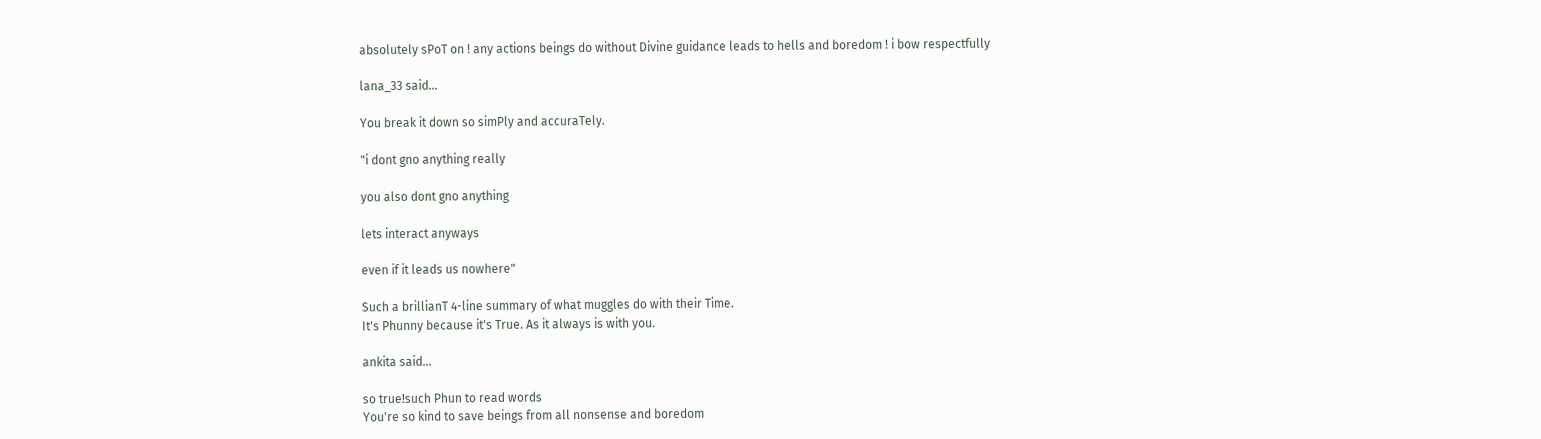absolutely sPoT on ! any actions beings do without Divine guidance leads to hells and boredom ! i bow respectfully

lana_33 said...

You break it down so simPly and accuraTely.

"i dont gno anything really

you also dont gno anything

lets interact anyways

even if it leads us nowhere"

Such a brillianT 4-line summary of what muggles do with their Time.
It's Phunny because it's True. As it always is with you.

ankita said...

so true!such Phun to read words
You're so kind to save beings from all nonsense and boredom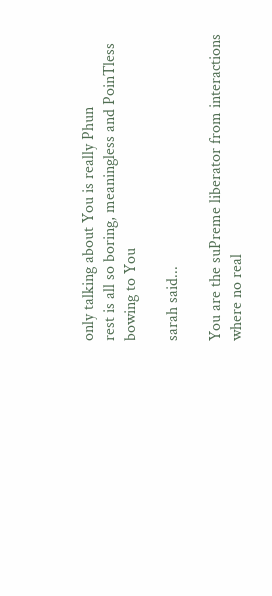only talking about You is really Phun
rest is all so boring, meaningless and PoinTless
bowing to You

sarah said...

You are the suPreme liberator from interactions where no real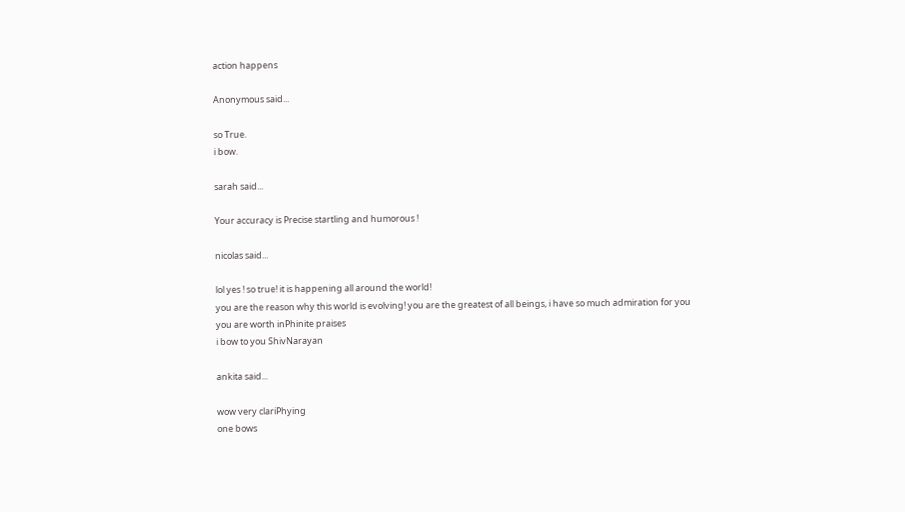action happens

Anonymous said...

so True.
i bow.

sarah said...

Your accuracy is Precise startling and humorous !

nicolas said...

lol yes ! so true! it is happening all around the world!
you are the reason why this world is evolving! you are the greatest of all beings, i have so much admiration for you
you are worth inPhinite praises
i bow to you ShivNarayan

ankita said...

wow very clariPhying
one bows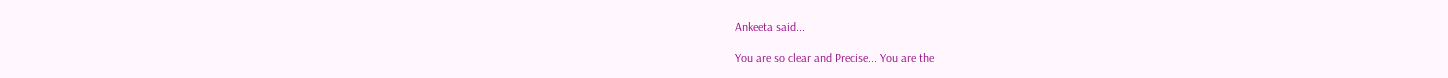Ankeeta said...

You are so clear and Precise... You are the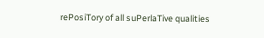rePosiTory of all suPerlaTive qualities